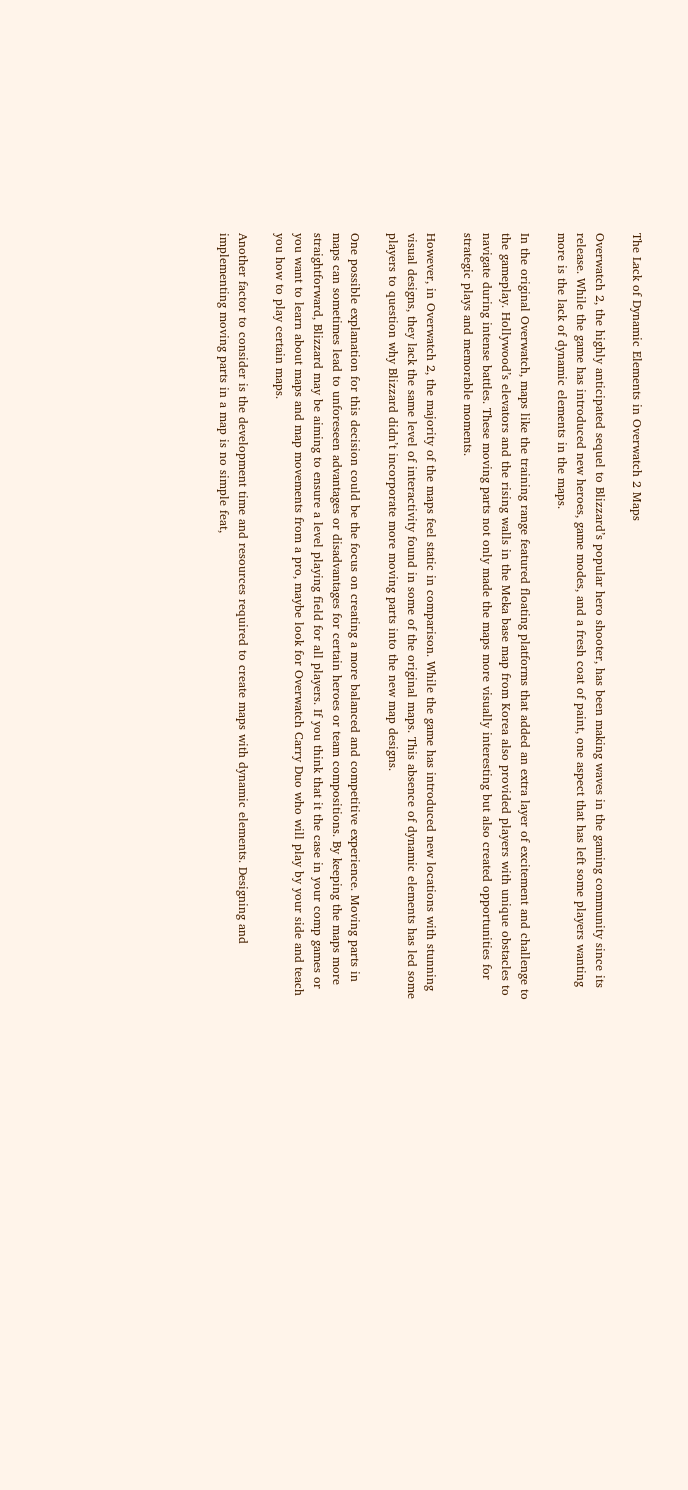The Lack of Dynamic Elements in Overwatch 2 Maps

Overwatch 2, the highly anticipated sequel to Blizzard’s popular hero shooter, has been making waves in the gaming community since its release. While the game has introduced new heroes, game modes, and a fresh coat of paint, one aspect that has left some players wanting more is the lack of dynamic elements in the maps.

In the original Overwatch, maps like the training range featured floating platforms that added an extra layer of excitement and challenge to the gameplay. Hollywood’s elevators and the rising walls in the Meka base map from Korea also provided players with unique obstacles to navigate during intense battles. These moving parts not only made the maps more visually interesting but also created opportunities for strategic plays and memorable moments.

However, in Overwatch 2, the majority of the maps feel static in comparison. While the game has introduced new locations with stunning visual designs, they lack the same level of interactivity found in some of the original maps. This absence of dynamic elements has led some players to question why Blizzard didn’t incorporate more moving parts into the new map designs.

One possible explanation for this decision could be the focus on creating a more balanced and competitive experience. Moving parts in maps can sometimes lead to unforeseen advantages or disadvantages for certain heroes or team compositions. By keeping the maps more straightforward, Blizzard may be aiming to ensure a level playing field for all players. If you think that it the case in your comp games or you want to learn about maps and map movements from a pro, maybe look for Overwatch Carry Duo who will play by your side and teach you how to play certain maps.

Another factor to consider is the development time and resources required to create maps with dynamic elements. Designing and implementing moving parts in a map is no simple feat,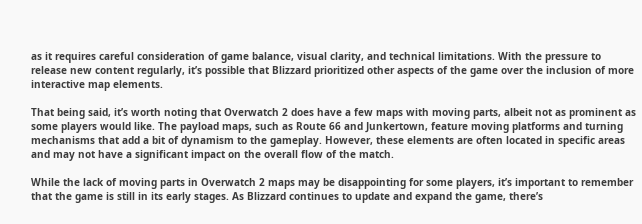as it requires careful consideration of game balance, visual clarity, and technical limitations. With the pressure to release new content regularly, it’s possible that Blizzard prioritized other aspects of the game over the inclusion of more interactive map elements.

That being said, it’s worth noting that Overwatch 2 does have a few maps with moving parts, albeit not as prominent as some players would like. The payload maps, such as Route 66 and Junkertown, feature moving platforms and turning mechanisms that add a bit of dynamism to the gameplay. However, these elements are often located in specific areas and may not have a significant impact on the overall flow of the match.

While the lack of moving parts in Overwatch 2 maps may be disappointing for some players, it’s important to remember that the game is still in its early stages. As Blizzard continues to update and expand the game, there’s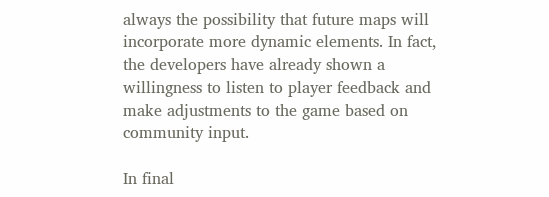always the possibility that future maps will incorporate more dynamic elements. In fact, the developers have already shown a willingness to listen to player feedback and make adjustments to the game based on community input.

In final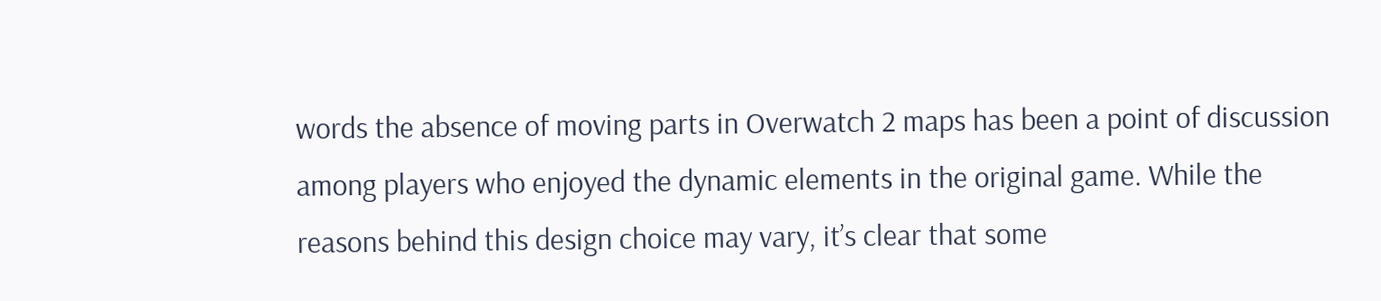words the absence of moving parts in Overwatch 2 maps has been a point of discussion among players who enjoyed the dynamic elements in the original game. While the reasons behind this design choice may vary, it’s clear that some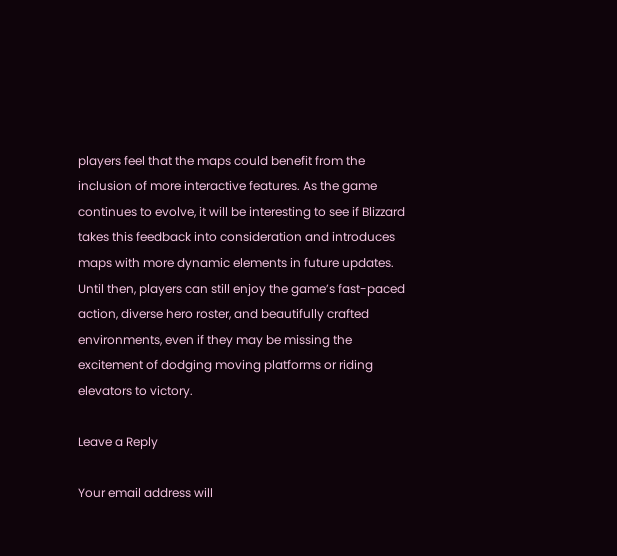players feel that the maps could benefit from the inclusion of more interactive features. As the game continues to evolve, it will be interesting to see if Blizzard takes this feedback into consideration and introduces maps with more dynamic elements in future updates. Until then, players can still enjoy the game’s fast-paced action, diverse hero roster, and beautifully crafted environments, even if they may be missing the excitement of dodging moving platforms or riding elevators to victory.

Leave a Reply

Your email address will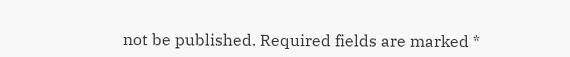not be published. Required fields are marked *